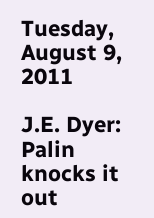Tuesday, August 9, 2011

J.E. Dyer: Palin knocks it out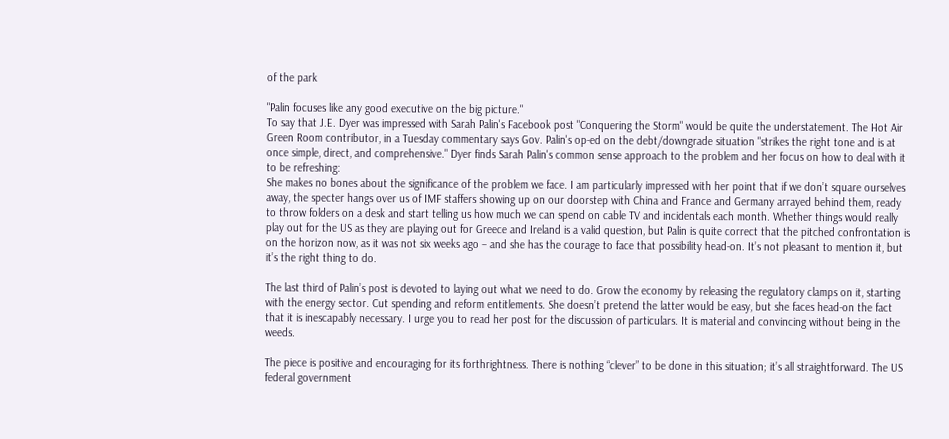of the park

"Palin focuses like any good executive on the big picture."
To say that J.E. Dyer was impressed with Sarah Palin's Facebook post "Conquering the Storm" would be quite the understatement. The Hot Air Green Room contributor, in a Tuesday commentary says Gov. Palin's op-ed on the debt/downgrade situation "strikes the right tone and is at once simple, direct, and comprehensive." Dyer finds Sarah Palin's common sense approach to the problem and her focus on how to deal with it to be refreshing:
She makes no bones about the significance of the problem we face. I am particularly impressed with her point that if we don’t square ourselves away, the specter hangs over us of IMF staffers showing up on our doorstep with China and France and Germany arrayed behind them, ready to throw folders on a desk and start telling us how much we can spend on cable TV and incidentals each month. Whether things would really play out for the US as they are playing out for Greece and Ireland is a valid question, but Palin is quite correct that the pitched confrontation is on the horizon now, as it was not six weeks ago – and she has the courage to face that possibility head-on. It’s not pleasant to mention it, but it’s the right thing to do.

The last third of Palin’s post is devoted to laying out what we need to do. Grow the economy by releasing the regulatory clamps on it, starting with the energy sector. Cut spending and reform entitlements. She doesn’t pretend the latter would be easy, but she faces head-on the fact that it is inescapably necessary. I urge you to read her post for the discussion of particulars. It is material and convincing without being in the weeds.

The piece is positive and encouraging for its forthrightness. There is nothing “clever” to be done in this situation; it’s all straightforward. The US federal government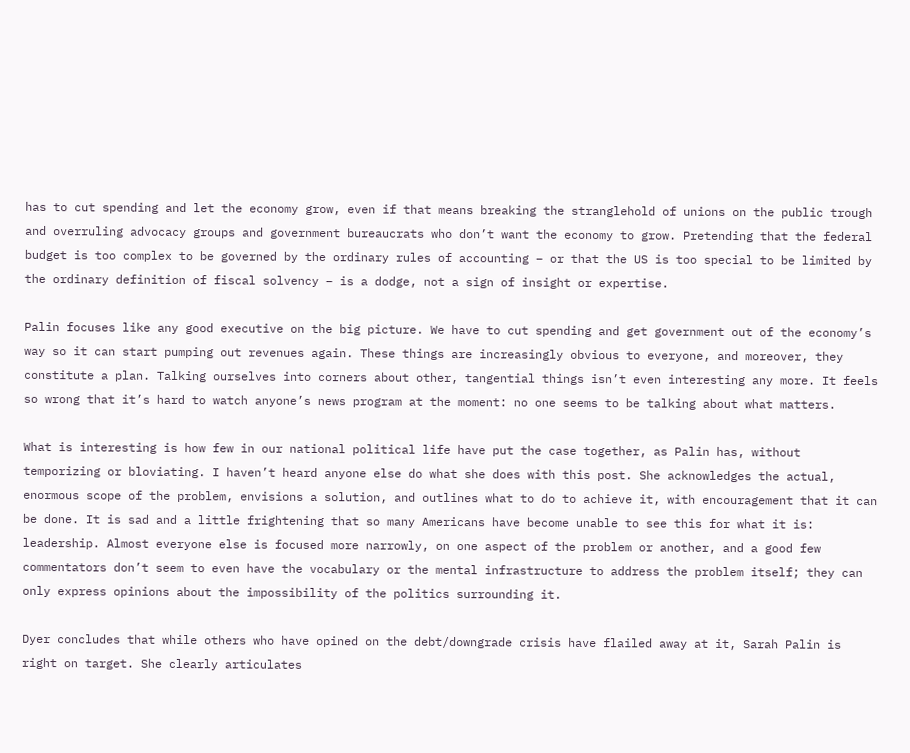has to cut spending and let the economy grow, even if that means breaking the stranglehold of unions on the public trough and overruling advocacy groups and government bureaucrats who don’t want the economy to grow. Pretending that the federal budget is too complex to be governed by the ordinary rules of accounting – or that the US is too special to be limited by the ordinary definition of fiscal solvency – is a dodge, not a sign of insight or expertise.

Palin focuses like any good executive on the big picture. We have to cut spending and get government out of the economy’s way so it can start pumping out revenues again. These things are increasingly obvious to everyone, and moreover, they constitute a plan. Talking ourselves into corners about other, tangential things isn’t even interesting any more. It feels so wrong that it’s hard to watch anyone’s news program at the moment: no one seems to be talking about what matters.

What is interesting is how few in our national political life have put the case together, as Palin has, without temporizing or bloviating. I haven’t heard anyone else do what she does with this post. She acknowledges the actual, enormous scope of the problem, envisions a solution, and outlines what to do to achieve it, with encouragement that it can be done. It is sad and a little frightening that so many Americans have become unable to see this for what it is: leadership. Almost everyone else is focused more narrowly, on one aspect of the problem or another, and a good few commentators don’t seem to even have the vocabulary or the mental infrastructure to address the problem itself; they can only express opinions about the impossibility of the politics surrounding it.

Dyer concludes that while others who have opined on the debt/downgrade crisis have flailed away at it, Sarah Palin is right on target. She clearly articulates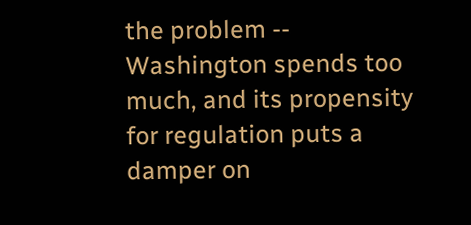the problem -- Washington spends too much, and its propensity for regulation puts a damper on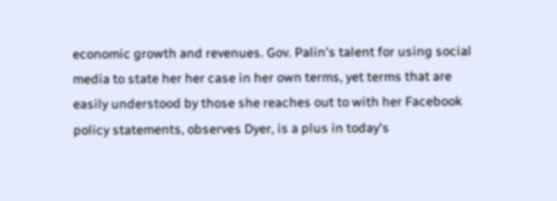economic growth and revenues. Gov. Palin's talent for using social media to state her her case in her own terms, yet terms that are easily understood by those she reaches out to with her Facebook policy statements, observes Dyer, is a plus in today's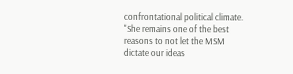confrontational political climate. "She remains one of the best reasons to not let the MSM dictate our ideas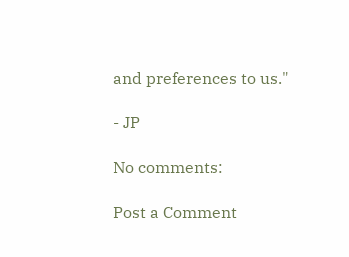and preferences to us."

- JP

No comments:

Post a Comment